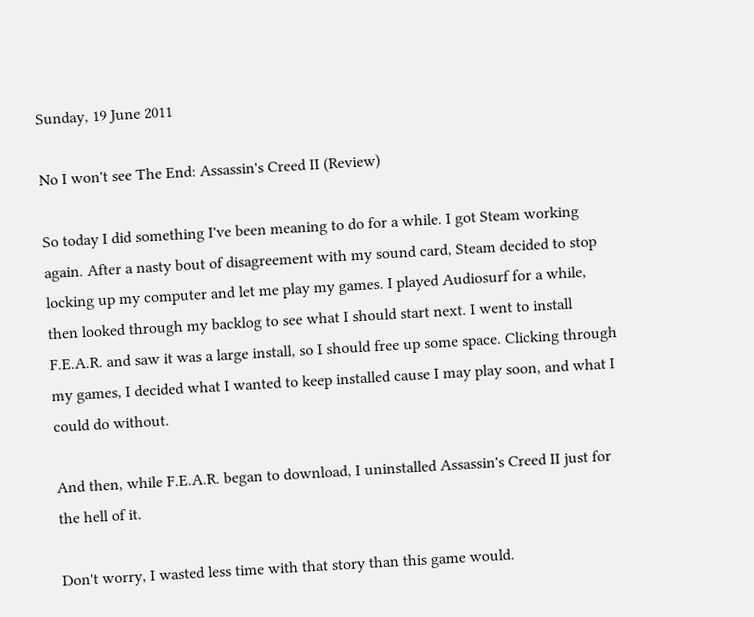Sunday, 19 June 2011

No I won't see The End: Assassin's Creed II (Review)

So today I did something I've been meaning to do for a while. I got Steam working again. After a nasty bout of disagreement with my sound card, Steam decided to stop locking up my computer and let me play my games. I played Audiosurf for a while, then looked through my backlog to see what I should start next. I went to install F.E.A.R. and saw it was a large install, so I should free up some space. Clicking through my games, I decided what I wanted to keep installed cause I may play soon, and what I could do without.

And then, while F.E.A.R. began to download, I uninstalled Assassin's Creed II just for the hell of it.

Don't worry, I wasted less time with that story than this game would.